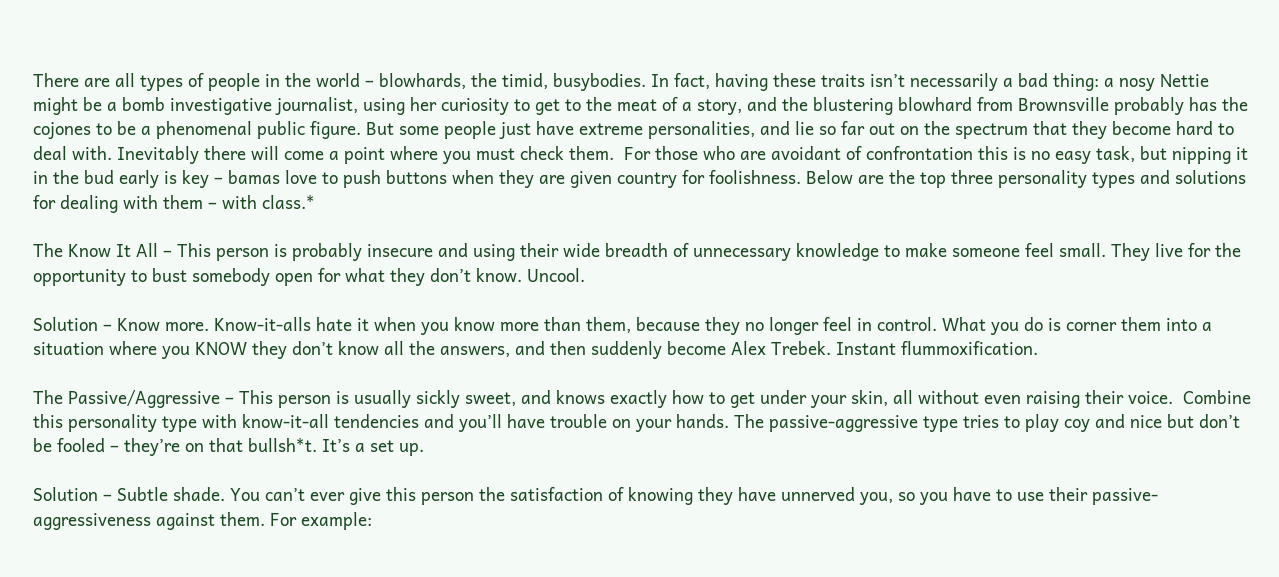There are all types of people in the world – blowhards, the timid, busybodies. In fact, having these traits isn’t necessarily a bad thing: a nosy Nettie might be a bomb investigative journalist, using her curiosity to get to the meat of a story, and the blustering blowhard from Brownsville probably has the cojones to be a phenomenal public figure. But some people just have extreme personalities, and lie so far out on the spectrum that they become hard to deal with. Inevitably there will come a point where you must check them.  For those who are avoidant of confrontation this is no easy task, but nipping it in the bud early is key – bamas love to push buttons when they are given country for foolishness. Below are the top three personality types and solutions for dealing with them – with class.*

The Know It All – This person is probably insecure and using their wide breadth of unnecessary knowledge to make someone feel small. They live for the opportunity to bust somebody open for what they don’t know. Uncool.

Solution – Know more. Know-it-alls hate it when you know more than them, because they no longer feel in control. What you do is corner them into a situation where you KNOW they don’t know all the answers, and then suddenly become Alex Trebek. Instant flummoxification.

The Passive/Aggressive – This person is usually sickly sweet, and knows exactly how to get under your skin, all without even raising their voice.  Combine this personality type with know-it-all tendencies and you’ll have trouble on your hands. The passive-aggressive type tries to play coy and nice but don’t be fooled – they’re on that bullsh*t. It’s a set up.

Solution – Subtle shade. You can’t ever give this person the satisfaction of knowing they have unnerved you, so you have to use their passive-aggressiveness against them. For example: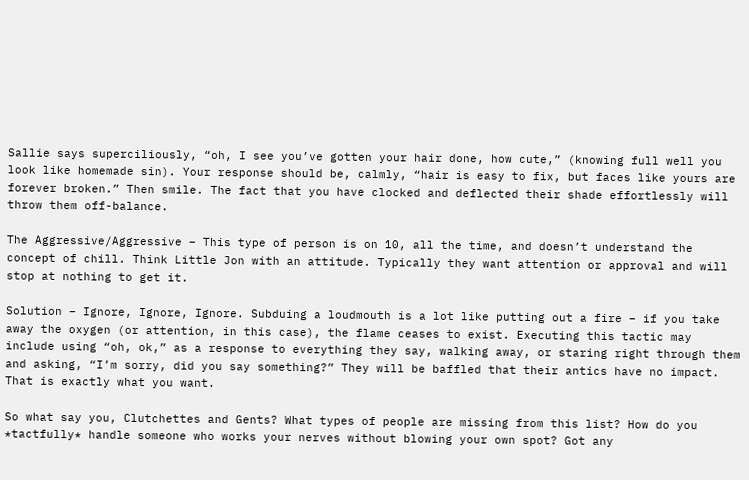Sallie says superciliously, “oh, I see you’ve gotten your hair done, how cute,” (knowing full well you look like homemade sin). Your response should be, calmly, “hair is easy to fix, but faces like yours are forever broken.” Then smile. The fact that you have clocked and deflected their shade effortlessly will throw them off-balance.

The Aggressive/Aggressive – This type of person is on 10, all the time, and doesn’t understand the concept of chill. Think Little Jon with an attitude. Typically they want attention or approval and will stop at nothing to get it.

Solution – Ignore, Ignore, Ignore. Subduing a loudmouth is a lot like putting out a fire – if you take away the oxygen (or attention, in this case), the flame ceases to exist. Executing this tactic may include using “oh, ok,” as a response to everything they say, walking away, or staring right through them and asking, “I’m sorry, did you say something?” They will be baffled that their antics have no impact. That is exactly what you want.

So what say you, Clutchettes and Gents? What types of people are missing from this list? How do you *tactfully* handle someone who works your nerves without blowing your own spot? Got any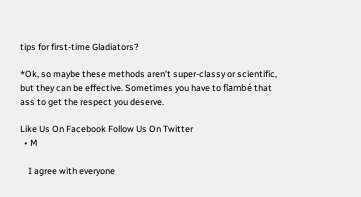tips for first-time Gladiators?

*Ok, so maybe these methods aren’t super-classy or scientific, but they can be effective. Sometimes you have to flambé that ass to get the respect you deserve.

Like Us On Facebook Follow Us On Twitter
  • M

    I agree with everyone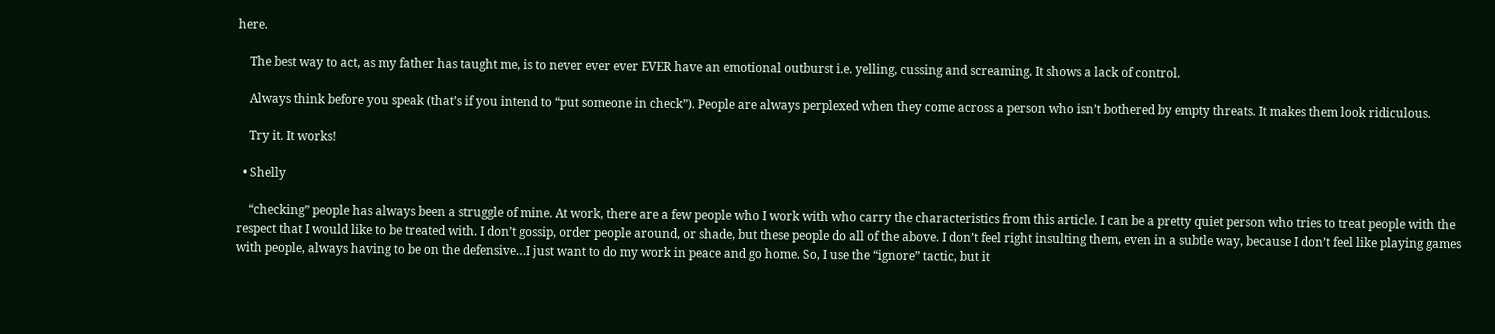here.

    The best way to act, as my father has taught me, is to never ever ever EVER have an emotional outburst i.e. yelling, cussing and screaming. It shows a lack of control.

    Always think before you speak (that’s if you intend to “put someone in check”). People are always perplexed when they come across a person who isn’t bothered by empty threats. It makes them look ridiculous.

    Try it. It works!

  • Shelly

    “checking” people has always been a struggle of mine. At work, there are a few people who I work with who carry the characteristics from this article. I can be a pretty quiet person who tries to treat people with the respect that I would like to be treated with. I don’t gossip, order people around, or shade, but these people do all of the above. I don’t feel right insulting them, even in a subtle way, because I don’t feel like playing games with people, always having to be on the defensive…I just want to do my work in peace and go home. So, I use the “ignore” tactic, but it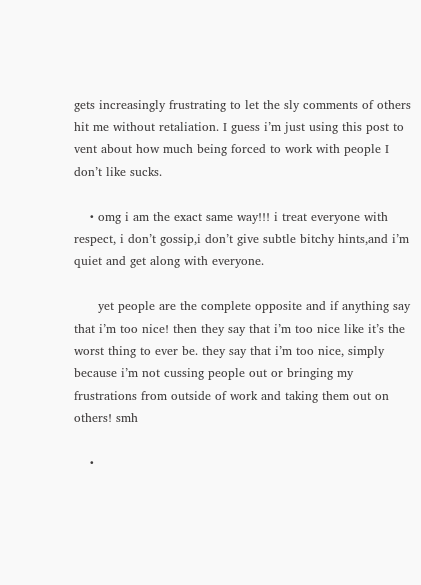gets increasingly frustrating to let the sly comments of others hit me without retaliation. I guess i’m just using this post to vent about how much being forced to work with people I don’t like sucks.

    • omg i am the exact same way!!! i treat everyone with respect, i don’t gossip,i don’t give subtle bitchy hints,and i’m quiet and get along with everyone.

      yet people are the complete opposite and if anything say that i’m too nice! then they say that i’m too nice like it’s the worst thing to ever be. they say that i’m too nice, simply because i’m not cussing people out or bringing my frustrations from outside of work and taking them out on others! smh

    •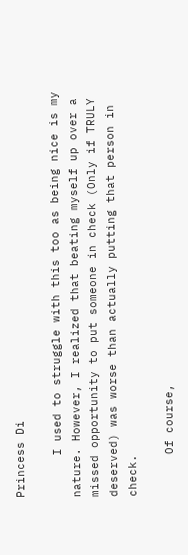Princess Di

      I used to struggle with this too as being nice is my nature. However, I realized that beating myself up over a missed opportunity to put someone in check (Only if TRULY deserved) was worse than actually putting that person in check.

      Of course,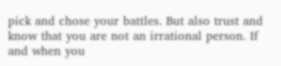pick and chose your battles. But also trust and know that you are not an irrational person. If and when you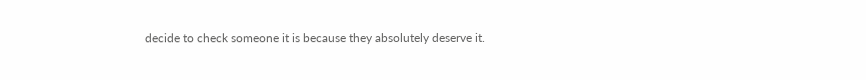decide to check someone it is because they absolutely deserve it.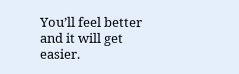You’ll feel better and it will get easier.